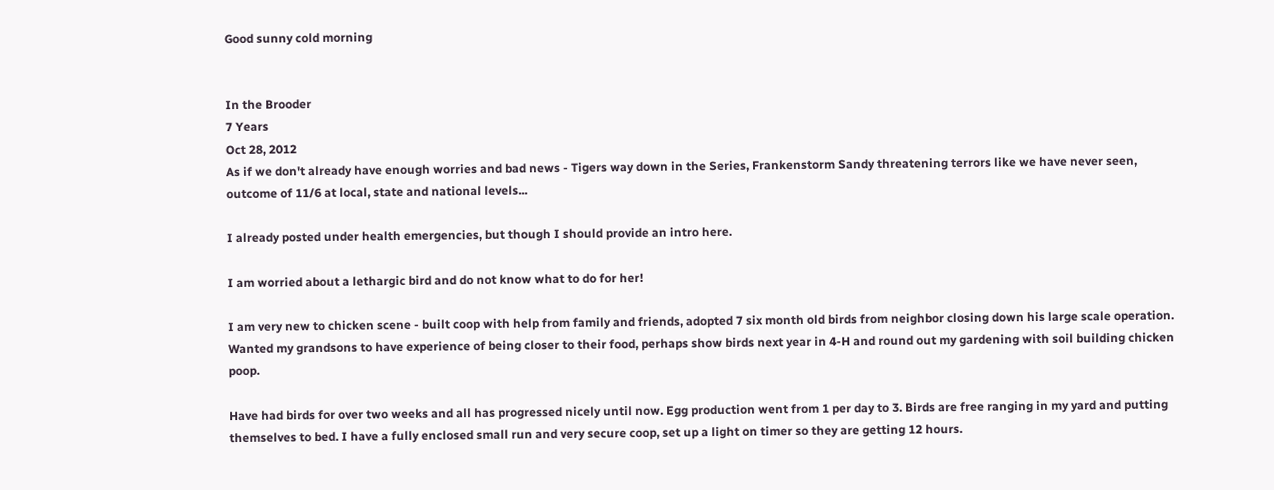Good sunny cold morning


In the Brooder
7 Years
Oct 28, 2012
As if we don't already have enough worries and bad news - Tigers way down in the Series, Frankenstorm Sandy threatening terrors like we have never seen, outcome of 11/6 at local, state and national levels...

I already posted under health emergencies, but though I should provide an intro here.

I am worried about a lethargic bird and do not know what to do for her!

I am very new to chicken scene - built coop with help from family and friends, adopted 7 six month old birds from neighbor closing down his large scale operation. Wanted my grandsons to have experience of being closer to their food, perhaps show birds next year in 4-H and round out my gardening with soil building chicken poop.

Have had birds for over two weeks and all has progressed nicely until now. Egg production went from 1 per day to 3. Birds are free ranging in my yard and putting themselves to bed. I have a fully enclosed small run and very secure coop, set up a light on timer so they are getting 12 hours.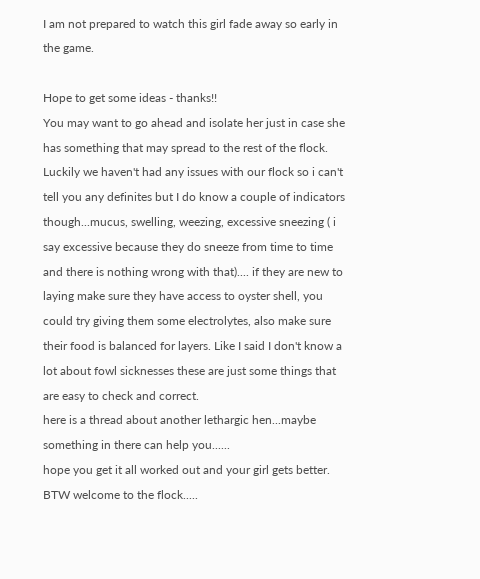I am not prepared to watch this girl fade away so early in the game.

Hope to get some ideas - thanks!!
You may want to go ahead and isolate her just in case she has something that may spread to the rest of the flock. Luckily we haven't had any issues with our flock so i can't tell you any definites but I do know a couple of indicators though...mucus, swelling, weezing, excessive sneezing ( i say excessive because they do sneeze from time to time and there is nothing wrong with that).... if they are new to laying make sure they have access to oyster shell, you could try giving them some electrolytes, also make sure their food is balanced for layers. Like I said I don't know a lot about fowl sicknesses these are just some things that are easy to check and correct.
here is a thread about another lethargic hen...maybe something in there can help you......
hope you get it all worked out and your girl gets better. BTW welcome to the flock.....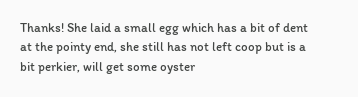Thanks! She laid a small egg which has a bit of dent at the pointy end, she still has not left coop but is a bit perkier, will get some oyster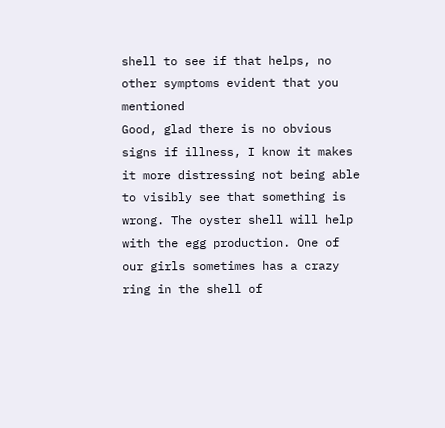shell to see if that helps, no other symptoms evident that you mentioned
Good, glad there is no obvious signs if illness, I know it makes it more distressing not being able to visibly see that something is wrong. The oyster shell will help with the egg production. One of our girls sometimes has a crazy ring in the shell of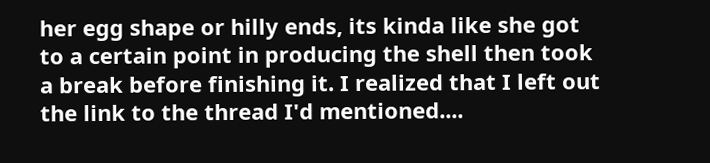her egg shape or hilly ends, its kinda like she got to a certain point in producing the shell then took a break before finishing it. I realized that I left out the link to the thread I'd mentioned....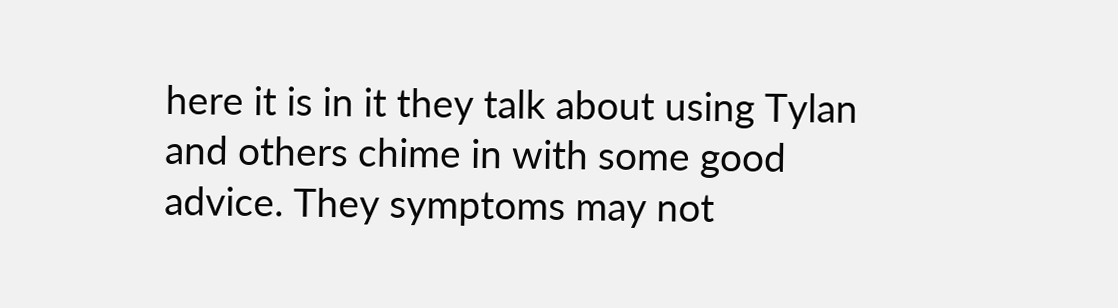here it is in it they talk about using Tylan and others chime in with some good advice. They symptoms may not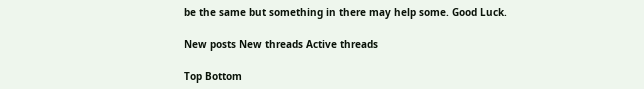be the same but something in there may help some. Good Luck.

New posts New threads Active threads

Top Bottom